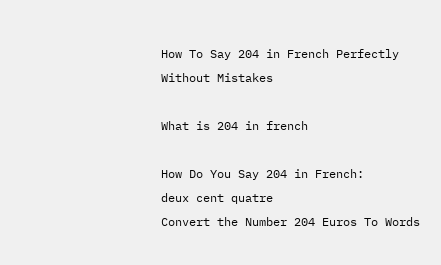How To Say 204 in French Perfectly Without Mistakes

What is 204 in french

How Do You Say 204 in French:
deux cent quatre
Convert the Number 204 Euros To Words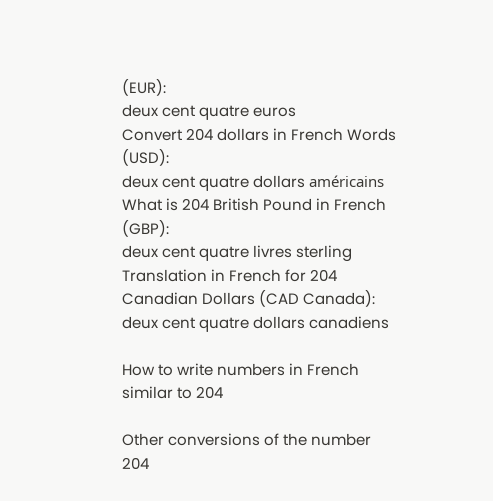(EUR):
deux cent quatre euros
Convert 204 dollars in French Words (USD):
deux cent quatre dollars américains
What is 204 British Pound in French (GBP):
deux cent quatre livres sterling
Translation in French for 204 Canadian Dollars (CAD Canada):
deux cent quatre dollars canadiens

How to write numbers in French similar to 204

Other conversions of the number 204